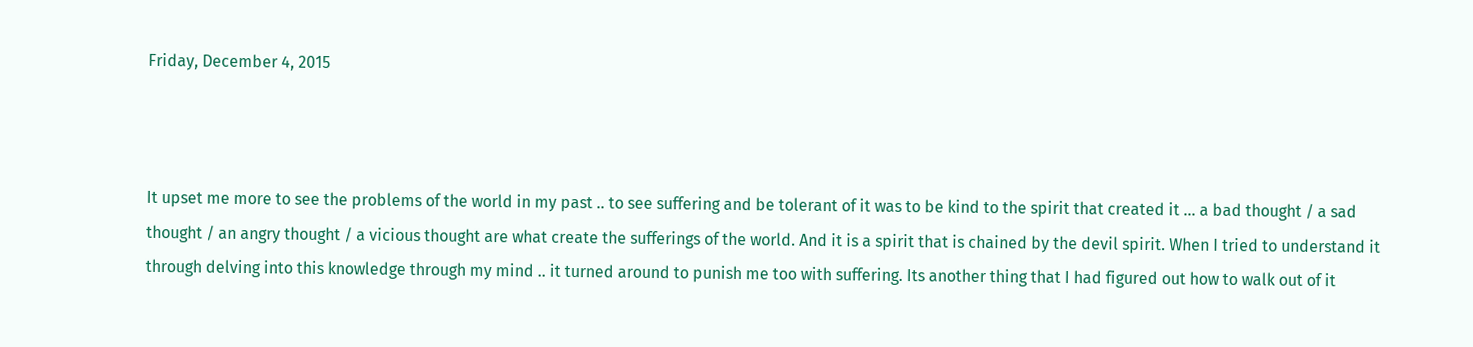Friday, December 4, 2015



It upset me more to see the problems of the world in my past .. to see suffering and be tolerant of it was to be kind to the spirit that created it ... a bad thought / a sad thought / an angry thought / a vicious thought are what create the sufferings of the world. And it is a spirit that is chained by the devil spirit. When I tried to understand it through delving into this knowledge through my mind .. it turned around to punish me too with suffering. Its another thing that I had figured out how to walk out of it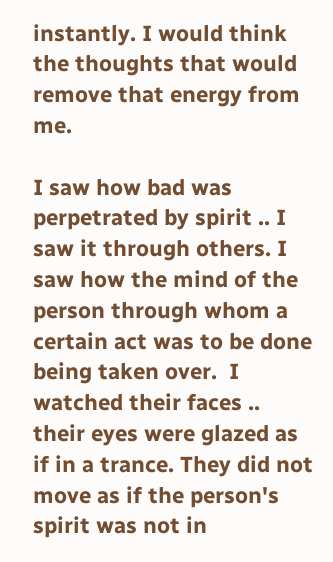instantly. I would think the thoughts that would remove that energy from me.

I saw how bad was perpetrated by spirit .. I saw it through others. I saw how the mind of the person through whom a certain act was to be done being taken over.  I watched their faces .. their eyes were glazed as if in a trance. They did not move as if the person's spirit was not in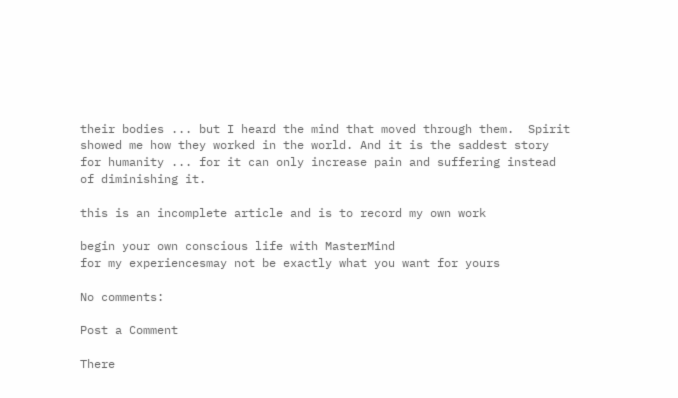their bodies ... but I heard the mind that moved through them.  Spirit showed me how they worked in the world. And it is the saddest story for humanity ... for it can only increase pain and suffering instead of diminishing it.

this is an incomplete article and is to record my own work

begin your own conscious life with MasterMind
for my experiencesmay not be exactly what you want for yours

No comments:

Post a Comment

There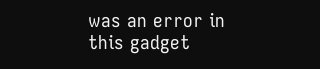was an error in this gadget